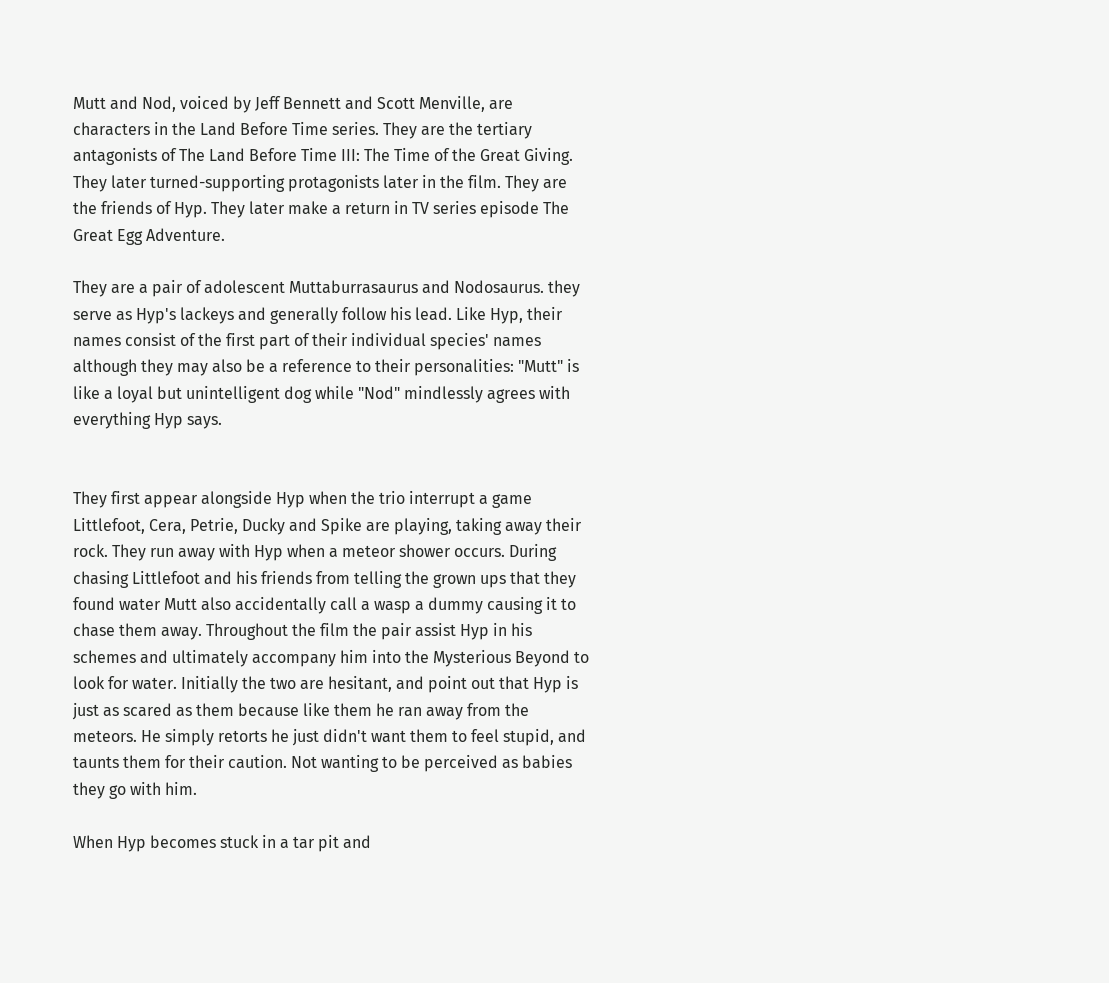Mutt and Nod, voiced by Jeff Bennett and Scott Menville, are characters in the Land Before Time series. They are the tertiary antagonists of The Land Before Time III: The Time of the Great Giving. They later turned-supporting protagonists later in the film. They are the friends of Hyp. They later make a return in TV series episode The Great Egg Adventure.

They are a pair of adolescent Muttaburrasaurus and Nodosaurus. they serve as Hyp's lackeys and generally follow his lead. Like Hyp, their names consist of the first part of their individual species' names although they may also be a reference to their personalities: "Mutt" is like a loyal but unintelligent dog while "Nod" mindlessly agrees with everything Hyp says.


They first appear alongside Hyp when the trio interrupt a game Littlefoot, Cera, Petrie, Ducky and Spike are playing, taking away their rock. They run away with Hyp when a meteor shower occurs. During chasing Littlefoot and his friends from telling the grown ups that they found water Mutt also accidentally call a wasp a dummy causing it to chase them away. Throughout the film the pair assist Hyp in his schemes and ultimately accompany him into the Mysterious Beyond to look for water. Initially the two are hesitant, and point out that Hyp is just as scared as them because like them he ran away from the meteors. He simply retorts he just didn't want them to feel stupid, and taunts them for their caution. Not wanting to be perceived as babies they go with him.

When Hyp becomes stuck in a tar pit and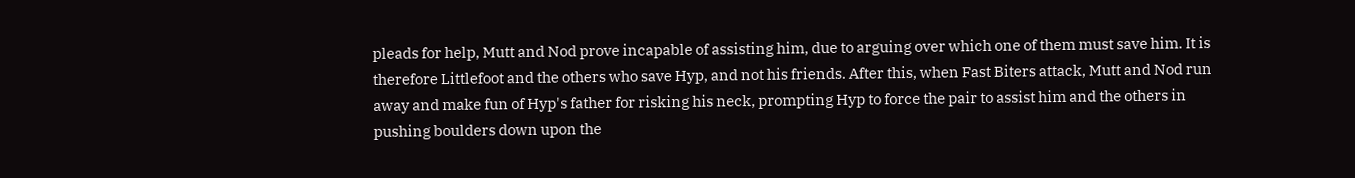pleads for help, Mutt and Nod prove incapable of assisting him, due to arguing over which one of them must save him. It is therefore Littlefoot and the others who save Hyp, and not his friends. After this, when Fast Biters attack, Mutt and Nod run away and make fun of Hyp's father for risking his neck, prompting Hyp to force the pair to assist him and the others in pushing boulders down upon the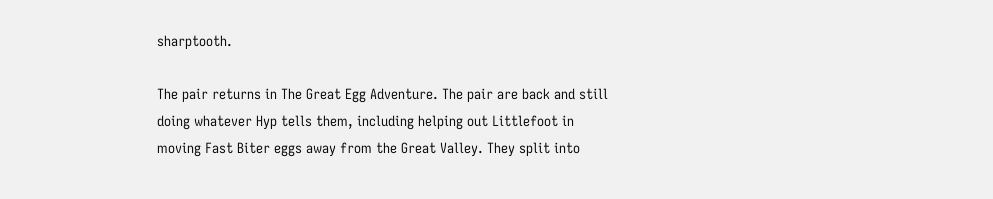sharptooth.

The pair returns in The Great Egg Adventure. The pair are back and still doing whatever Hyp tells them, including helping out Littlefoot in moving Fast Biter eggs away from the Great Valley. They split into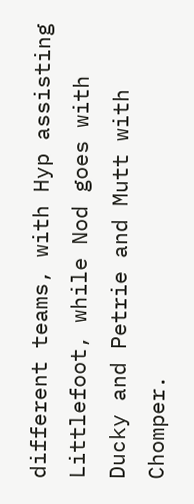different teams, with Hyp assisting Littlefoot, while Nod goes with Ducky and Petrie and Mutt with Chomper.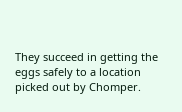They succeed in getting the eggs safely to a location picked out by Chomper.